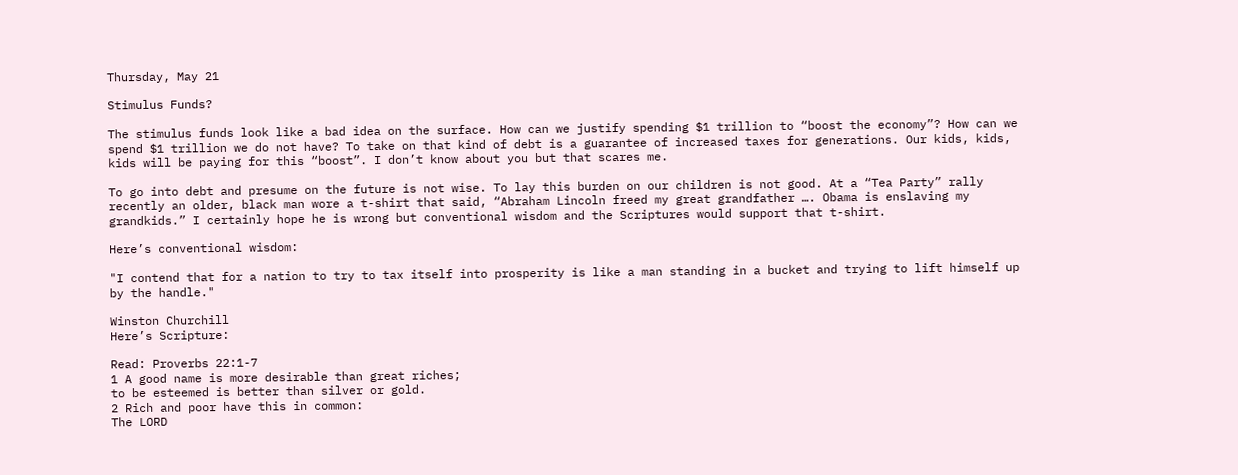Thursday, May 21

Stimulus Funds?

The stimulus funds look like a bad idea on the surface. How can we justify spending $1 trillion to “boost the economy”? How can we spend $1 trillion we do not have? To take on that kind of debt is a guarantee of increased taxes for generations. Our kids, kids, kids will be paying for this “boost”. I don’t know about you but that scares me.

To go into debt and presume on the future is not wise. To lay this burden on our children is not good. At a “Tea Party” rally recently an older, black man wore a t-shirt that said, “Abraham Lincoln freed my great grandfather …. Obama is enslaving my grandkids.” I certainly hope he is wrong but conventional wisdom and the Scriptures would support that t-shirt.

Here’s conventional wisdom:

"I contend that for a nation to try to tax itself into prosperity is like a man standing in a bucket and trying to lift himself up by the handle."

Winston Churchill
Here’s Scripture:

Read: Proverbs 22:1-7
1 A good name is more desirable than great riches;
to be esteemed is better than silver or gold.
2 Rich and poor have this in common:
The LORD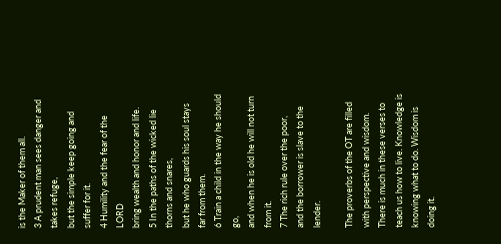is the Maker of them all.
3 A prudent man sees danger and takes refuge,
but the simple keep going and suffer for it.
4 Humility and the fear of the LORD
bring wealth and honor and life.
5 In the paths of the wicked lie thorns and snares,
but he who guards his soul stays far from them.
6 Train a child in the way he should go,
and when he is old he will not turn from it.
7 The rich rule over the poor,
and the borrower is slave to the lender.

The proverbs of the OT are filled with perspective and wisdom. There is much in these verses to teach us how to live. Knowledge is knowing what to do. Wisdom is doing it.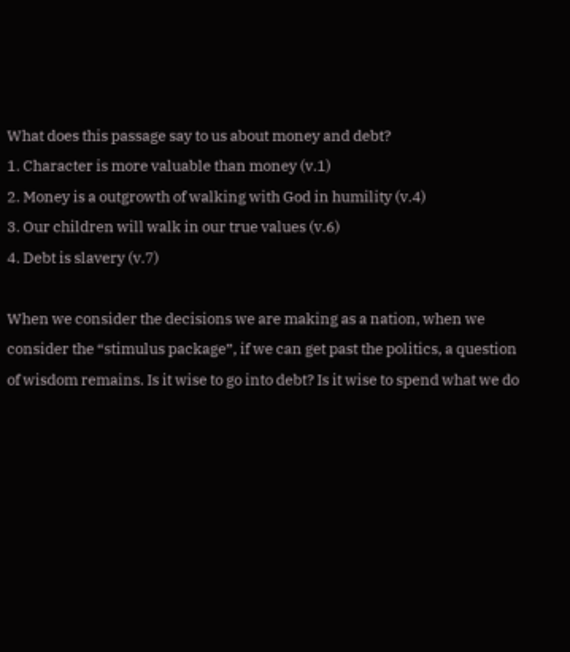What does this passage say to us about money and debt?
1. Character is more valuable than money (v.1)
2. Money is a outgrowth of walking with God in humility (v.4)
3. Our children will walk in our true values (v.6)
4. Debt is slavery (v.7)

When we consider the decisions we are making as a nation, when we consider the “stimulus package”, if we can get past the politics, a question of wisdom remains. Is it wise to go into debt? Is it wise to spend what we do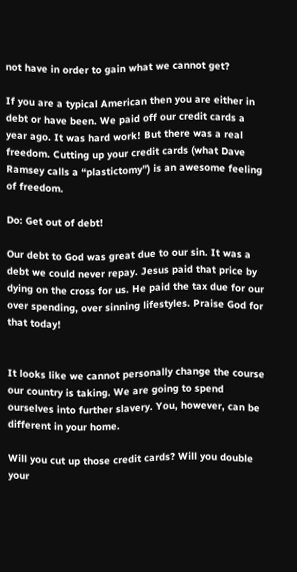not have in order to gain what we cannot get?

If you are a typical American then you are either in debt or have been. We paid off our credit cards a year ago. It was hard work! But there was a real freedom. Cutting up your credit cards (what Dave Ramsey calls a “plastictomy”) is an awesome feeling of freedom.

Do: Get out of debt!

Our debt to God was great due to our sin. It was a debt we could never repay. Jesus paid that price by dying on the cross for us. He paid the tax due for our over spending, over sinning lifestyles. Praise God for that today!


It looks like we cannot personally change the course our country is taking. We are going to spend ourselves into further slavery. You, however, can be different in your home.

Will you cut up those credit cards? Will you double your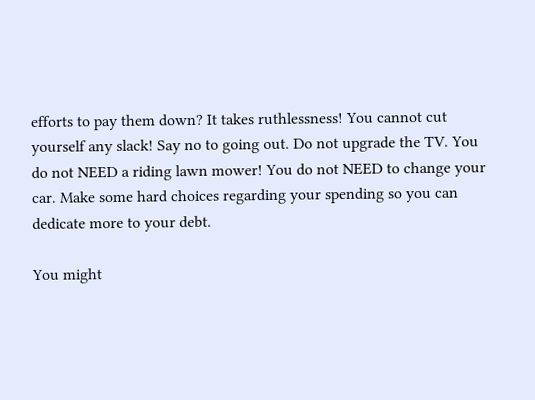efforts to pay them down? It takes ruthlessness! You cannot cut yourself any slack! Say no to going out. Do not upgrade the TV. You do not NEED a riding lawn mower! You do not NEED to change your car. Make some hard choices regarding your spending so you can dedicate more to your debt.

You might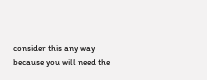consider this any way because you will need the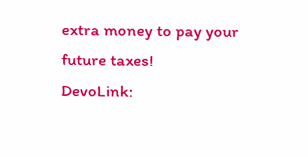extra money to pay your future taxes!
DevoLink: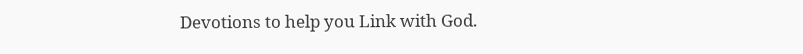Devotions to help you Link with God.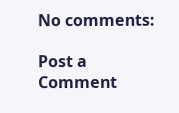No comments:

Post a Comment